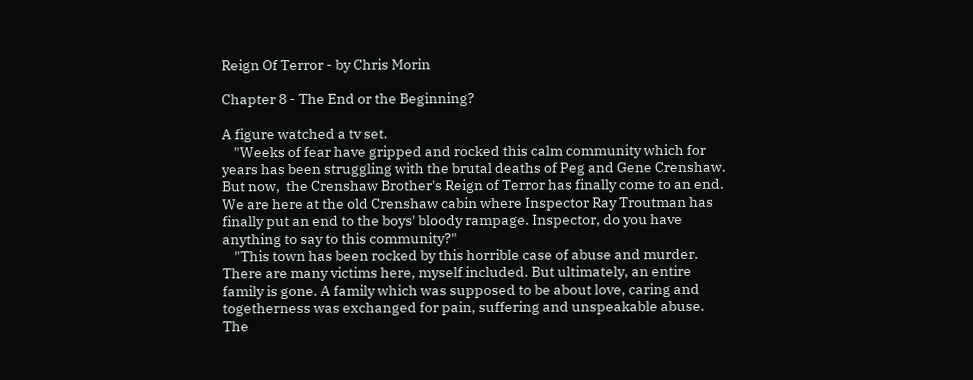Reign Of Terror - by Chris Morin

Chapter 8 - The End or the Beginning?

A figure watched a tv set.
    "Weeks of fear have gripped and rocked this calm community which for years has been struggling with the brutal deaths of Peg and Gene Crenshaw. But now,  the Crenshaw Brother's Reign of Terror has finally come to an end. We are here at the old Crenshaw cabin where Inspector Ray Troutman has finally put an end to the boys' bloody rampage. Inspector, do you have anything to say to this community?"
    "This town has been rocked by this horrible case of abuse and murder. There are many victims here, myself included. But ultimately, an entire family is gone. A family which was supposed to be about love, caring and togetherness was exchanged for pain, suffering and unspeakable abuse. The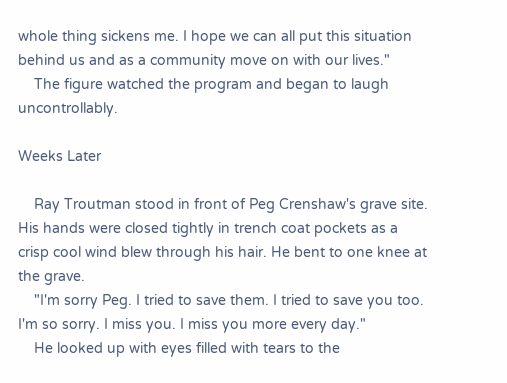whole thing sickens me. I hope we can all put this situation behind us and as a community move on with our lives."
    The figure watched the program and began to laugh uncontrollably.

Weeks Later

    Ray Troutman stood in front of Peg Crenshaw's grave site. His hands were closed tightly in trench coat pockets as a crisp cool wind blew through his hair. He bent to one knee at the grave.
    "I'm sorry Peg. I tried to save them. I tried to save you too. I'm so sorry. I miss you. I miss you more every day."
    He looked up with eyes filled with tears to the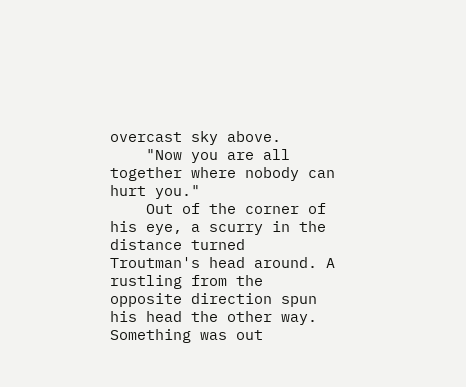overcast sky above.
    "Now you are all together where nobody can hurt you."
    Out of the corner of his eye, a scurry in the distance turned Troutman's head around. A rustling from the opposite direction spun his head the other way. Something was out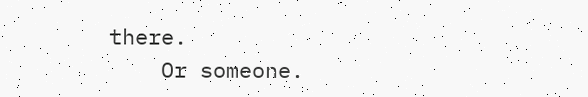there.
    Or someone.